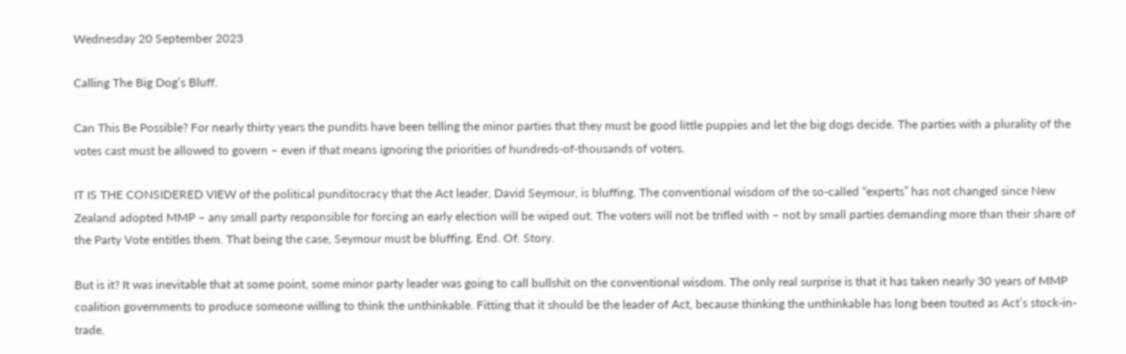Wednesday 20 September 2023

Calling The Big Dog’s Bluff.

Can This Be Possible? For nearly thirty years the pundits have been telling the minor parties that they must be good little puppies and let the big dogs decide. The parties with a plurality of the votes cast must be allowed to govern – even if that means ignoring the priorities of hundreds-of-thousands of voters.

IT IS THE CONSIDERED VIEW of the political punditocracy that the Act leader, David Seymour, is bluffing. The conventional wisdom of the so-called “experts” has not changed since New Zealand adopted MMP – any small party responsible for forcing an early election will be wiped out. The voters will not be trifled with – not by small parties demanding more than their share of the Party Vote entitles them. That being the case, Seymour must be bluffing. End. Of. Story.

But is it? It was inevitable that at some point, some minor party leader was going to call bullshit on the conventional wisdom. The only real surprise is that it has taken nearly 30 years of MMP coalition governments to produce someone willing to think the unthinkable. Fitting that it should be the leader of Act, because thinking the unthinkable has long been touted as Act’s stock-in-trade.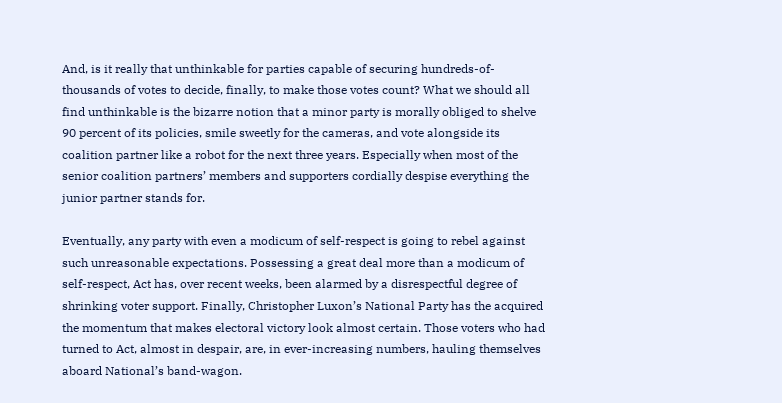And, is it really that unthinkable for parties capable of securing hundreds-of-thousands of votes to decide, finally, to make those votes count? What we should all find unthinkable is the bizarre notion that a minor party is morally obliged to shelve 90 percent of its policies, smile sweetly for the cameras, and vote alongside its coalition partner like a robot for the next three years. Especially when most of the senior coalition partners’ members and supporters cordially despise everything the junior partner stands for.

Eventually, any party with even a modicum of self-respect is going to rebel against such unreasonable expectations. Possessing a great deal more than a modicum of self-respect, Act has, over recent weeks, been alarmed by a disrespectful degree of shrinking voter support. Finally, Christopher Luxon’s National Party has the acquired the momentum that makes electoral victory look almost certain. Those voters who had turned to Act, almost in despair, are, in ever-increasing numbers, hauling themselves aboard National’s band-wagon.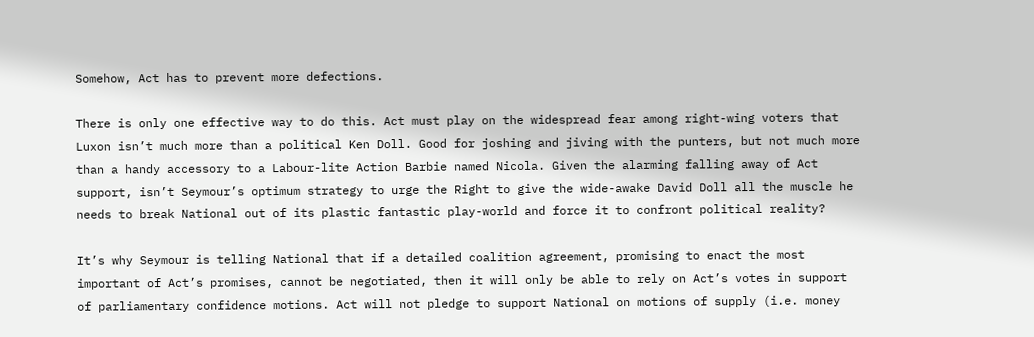Somehow, Act has to prevent more defections.

There is only one effective way to do this. Act must play on the widespread fear among right-wing voters that Luxon isn’t much more than a political Ken Doll. Good for joshing and jiving with the punters, but not much more than a handy accessory to a Labour-lite Action Barbie named Nicola. Given the alarming falling away of Act support, isn’t Seymour’s optimum strategy to urge the Right to give the wide-awake David Doll all the muscle he needs to break National out of its plastic fantastic play-world and force it to confront political reality?

It’s why Seymour is telling National that if a detailed coalition agreement, promising to enact the most important of Act’s promises, cannot be negotiated, then it will only be able to rely on Act’s votes in support of parliamentary confidence motions. Act will not pledge to support National on motions of supply (i.e. money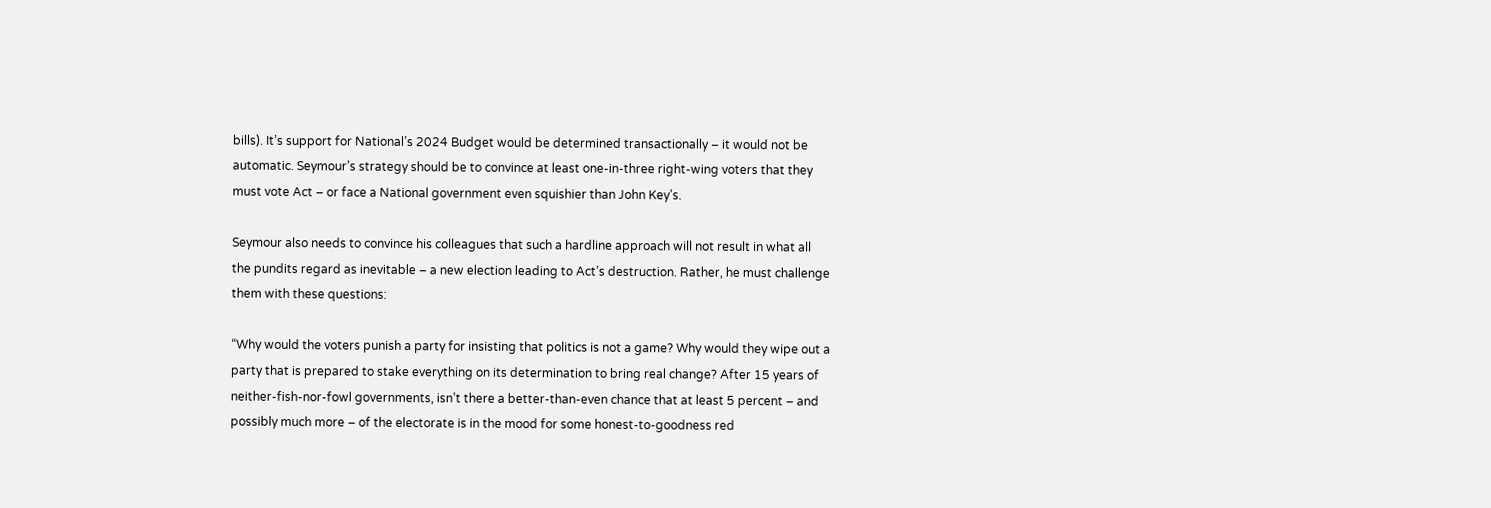bills). It’s support for National’s 2024 Budget would be determined transactionally – it would not be automatic. Seymour’s strategy should be to convince at least one-in-three right-wing voters that they must vote Act – or face a National government even squishier than John Key’s.

Seymour also needs to convince his colleagues that such a hardline approach will not result in what all the pundits regard as inevitable – a new election leading to Act’s destruction. Rather, he must challenge them with these questions:

“Why would the voters punish a party for insisting that politics is not a game? Why would they wipe out a party that is prepared to stake everything on its determination to bring real change? After 15 years of neither-fish-nor-fowl governments, isn’t there a better-than-even chance that at least 5 percent – and possibly much more – of the electorate is in the mood for some honest-to-goodness red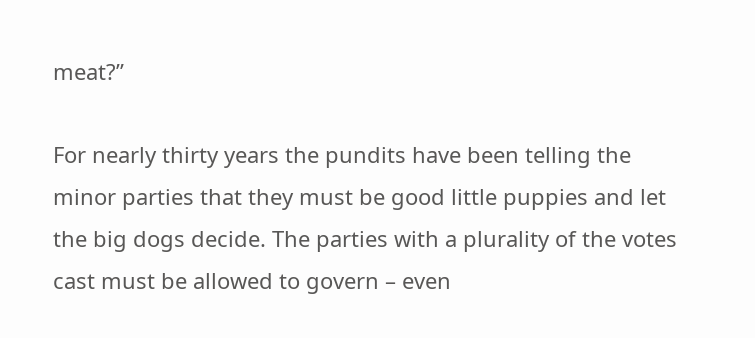meat?”

For nearly thirty years the pundits have been telling the minor parties that they must be good little puppies and let the big dogs decide. The parties with a plurality of the votes cast must be allowed to govern – even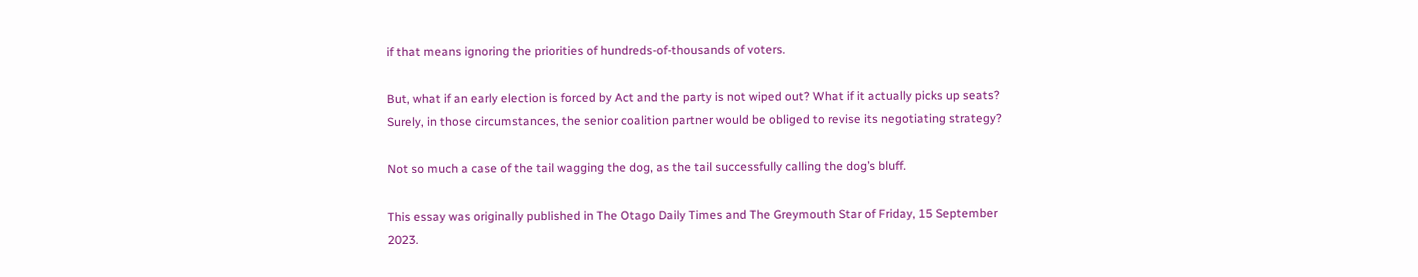if that means ignoring the priorities of hundreds-of-thousands of voters.

But, what if an early election is forced by Act and the party is not wiped out? What if it actually picks up seats? Surely, in those circumstances, the senior coalition partner would be obliged to revise its negotiating strategy?

Not so much a case of the tail wagging the dog, as the tail successfully calling the dog’s bluff.

This essay was originally published in The Otago Daily Times and The Greymouth Star of Friday, 15 September 2023.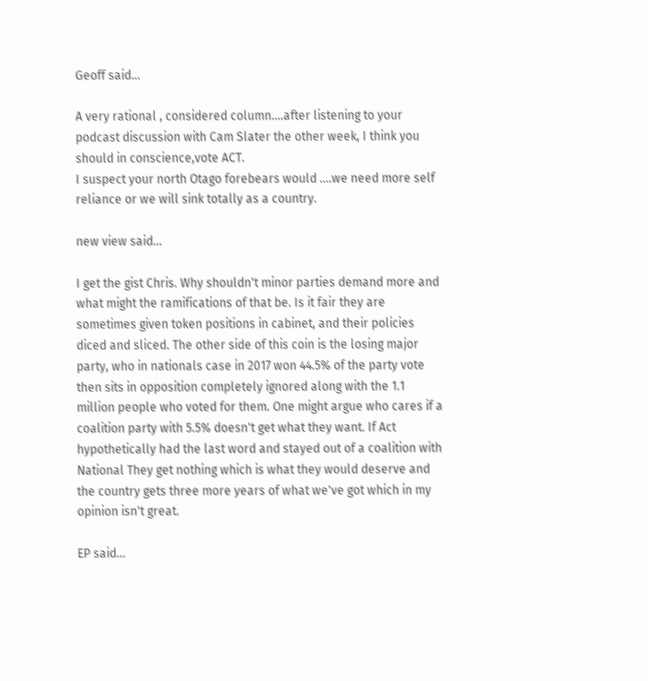Geoff said...

A very rational , considered column....after listening to your podcast discussion with Cam Slater the other week, I think you should in conscience,vote ACT.
I suspect your north Otago forebears would ....we need more self reliance or we will sink totally as a country.

new view said...

I get the gist Chris. Why shouldn't minor parties demand more and what might the ramifications of that be. Is it fair they are sometimes given token positions in cabinet, and their policies diced and sliced. The other side of this coin is the losing major party, who in nationals case in 2017 won 44.5% of the party vote then sits in opposition completely ignored along with the 1.1 million people who voted for them. One might argue who cares if a coalition party with 5.5% doesn't get what they want. If Act hypothetically had the last word and stayed out of a coalition with National They get nothing which is what they would deserve and the country gets three more years of what we've got which in my opinion isn't great.

EP said...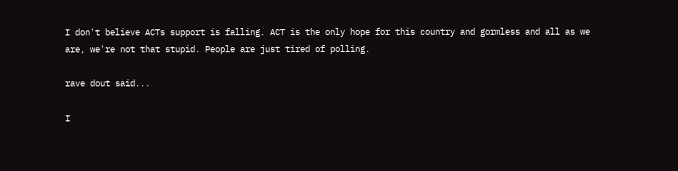I don't believe ACTs support is falling. ACT is the only hope for this country and gormless and all as we are, we're not that stupid. People are just tired of polling.

rave dout said...

I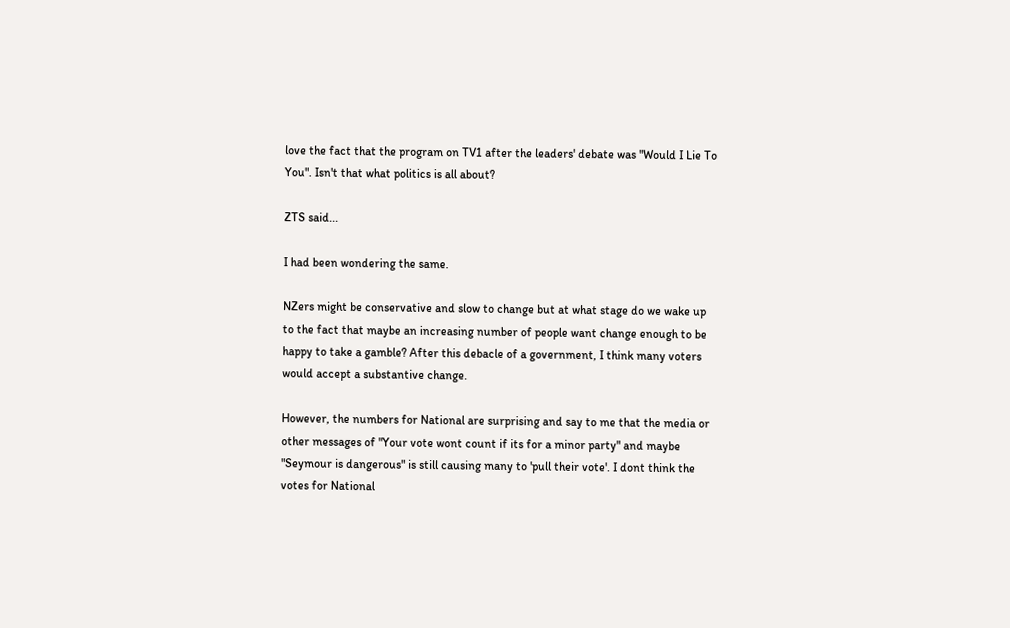love the fact that the program on TV1 after the leaders' debate was "Would I Lie To You". Isn't that what politics is all about?

ZTS said...

I had been wondering the same.

NZers might be conservative and slow to change but at what stage do we wake up to the fact that maybe an increasing number of people want change enough to be happy to take a gamble? After this debacle of a government, I think many voters would accept a substantive change.

However, the numbers for National are surprising and say to me that the media or other messages of "Your vote wont count if its for a minor party" and maybe "Seymour is dangerous" is still causing many to 'pull their vote'. I dont think the votes for National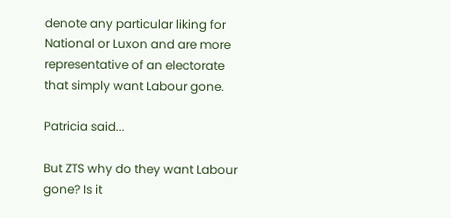denote any particular liking for National or Luxon and are more representative of an electorate that simply want Labour gone.

Patricia said...

But ZTS why do they want Labour gone? Is it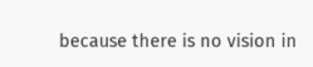because there is no vision in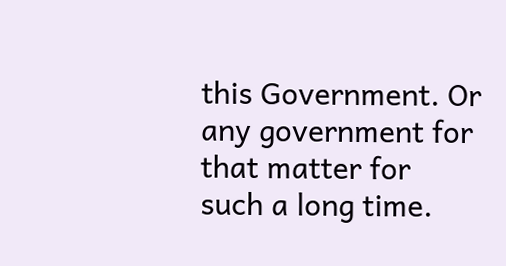this Government. Or any government for that matter for such a long time.